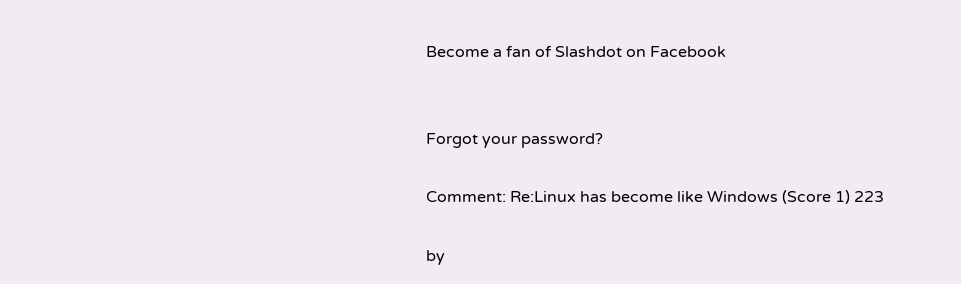Become a fan of Slashdot on Facebook


Forgot your password?

Comment: Re:Linux has become like Windows (Score 1) 223

by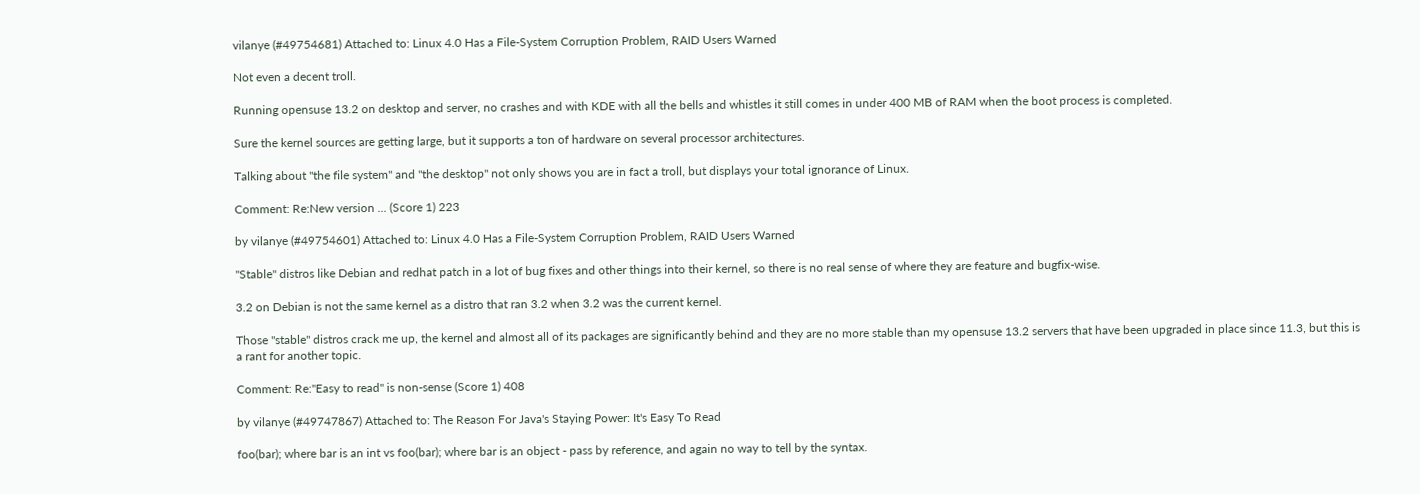vilanye (#49754681) Attached to: Linux 4.0 Has a File-System Corruption Problem, RAID Users Warned

Not even a decent troll.

Running opensuse 13.2 on desktop and server, no crashes and with KDE with all the bells and whistles it still comes in under 400 MB of RAM when the boot process is completed.

Sure the kernel sources are getting large, but it supports a ton of hardware on several processor architectures.

Talking about "the file system" and "the desktop" not only shows you are in fact a troll, but displays your total ignorance of Linux.

Comment: Re:New version ... (Score 1) 223

by vilanye (#49754601) Attached to: Linux 4.0 Has a File-System Corruption Problem, RAID Users Warned

"Stable" distros like Debian and redhat patch in a lot of bug fixes and other things into their kernel, so there is no real sense of where they are feature and bugfix-wise.

3.2 on Debian is not the same kernel as a distro that ran 3.2 when 3.2 was the current kernel.

Those "stable" distros crack me up, the kernel and almost all of its packages are significantly behind and they are no more stable than my opensuse 13.2 servers that have been upgraded in place since 11.3, but this is a rant for another topic.

Comment: Re:"Easy to read" is non-sense (Score 1) 408

by vilanye (#49747867) Attached to: The Reason For Java's Staying Power: It's Easy To Read

foo(bar); where bar is an int vs foo(bar); where bar is an object - pass by reference, and again no way to tell by the syntax.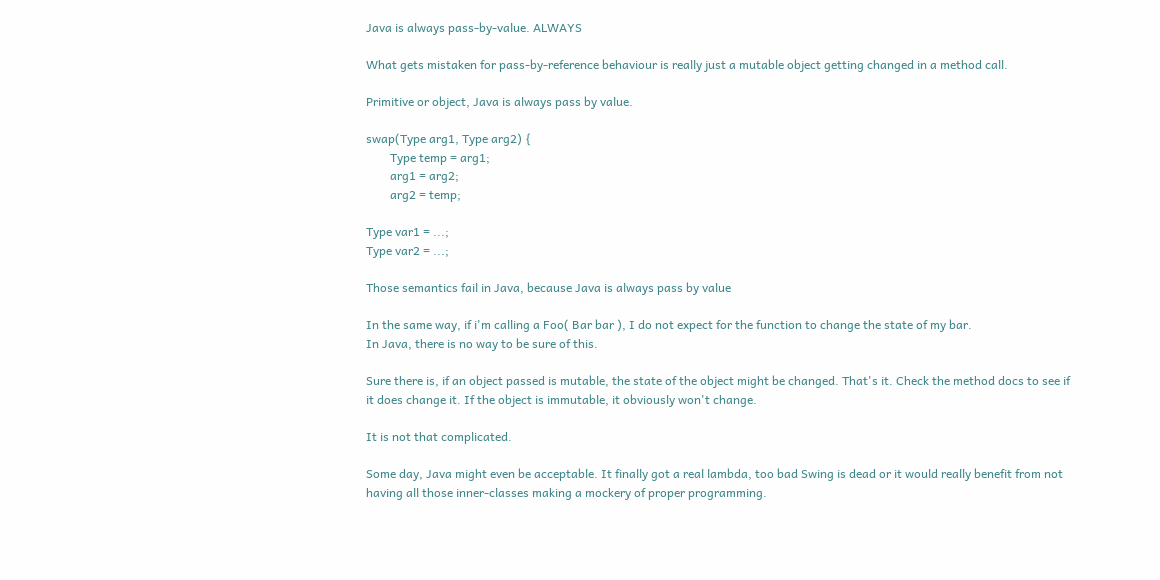Java is always pass-by-value. ALWAYS

What gets mistaken for pass-by-reference behaviour is really just a mutable object getting changed in a method call.

Primitive or object, Java is always pass by value.

swap(Type arg1, Type arg2) {
        Type temp = arg1;
        arg1 = arg2;
        arg2 = temp;

Type var1 = ...;
Type var2 = ...;

Those semantics fail in Java, because Java is always pass by value

In the same way, if i'm calling a Foo( Bar bar ), I do not expect for the function to change the state of my bar.
In Java, there is no way to be sure of this.

Sure there is, if an object passed is mutable, the state of the object might be changed. That's it. Check the method docs to see if it does change it. If the object is immutable, it obviously won't change.

It is not that complicated.

Some day, Java might even be acceptable. It finally got a real lambda, too bad Swing is dead or it would really benefit from not having all those inner-classes making a mockery of proper programming.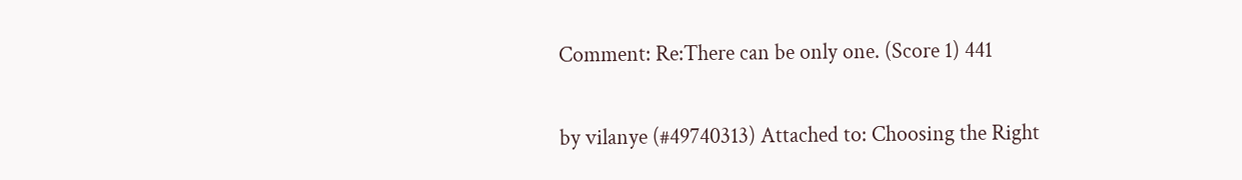Comment: Re:There can be only one. (Score 1) 441

by vilanye (#49740313) Attached to: Choosing the Right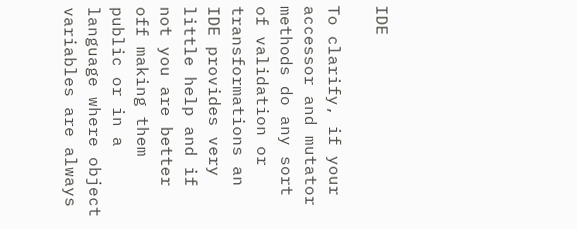IDE

To clarify, if your accessor and mutator methods do any sort of validation or transformations an IDE provides very little help and if not you are better off making them public or in a language where object variables are always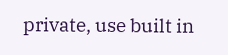private, use built in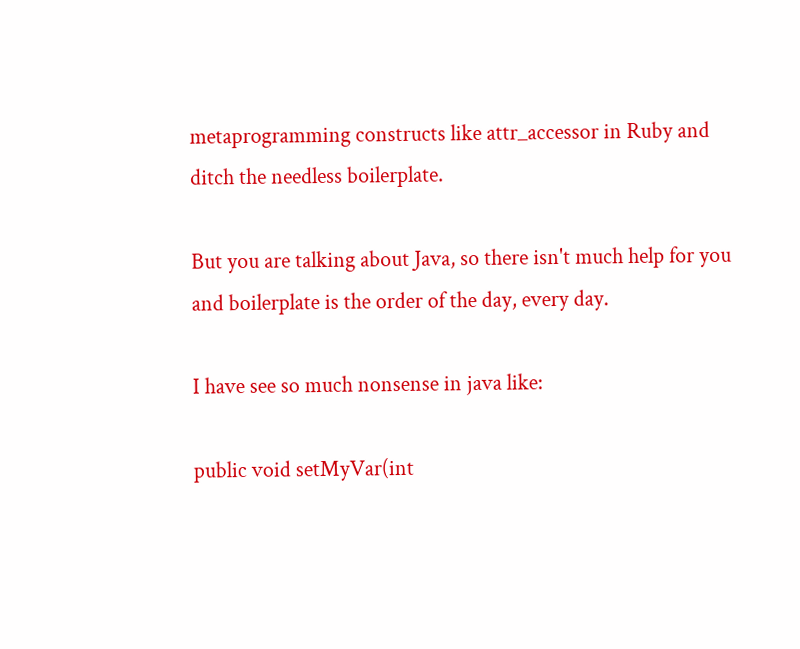metaprogramming constructs like attr_accessor in Ruby and ditch the needless boilerplate.

But you are talking about Java, so there isn't much help for you and boilerplate is the order of the day, every day.

I have see so much nonsense in java like:

public void setMyVar(int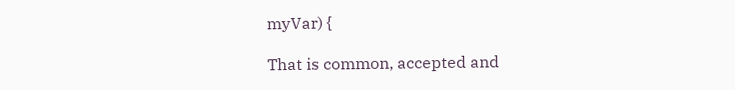myVar) {

That is common, accepted and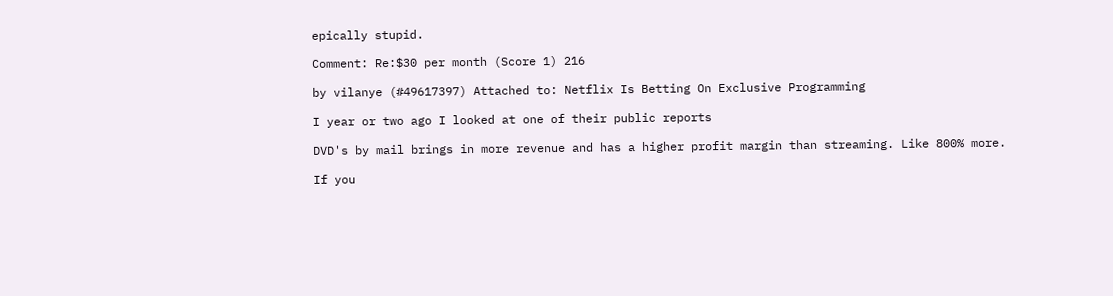epically stupid.

Comment: Re:$30 per month (Score 1) 216

by vilanye (#49617397) Attached to: Netflix Is Betting On Exclusive Programming

I year or two ago I looked at one of their public reports

DVD's by mail brings in more revenue and has a higher profit margin than streaming. Like 800% more.

If you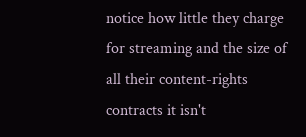notice how little they charge for streaming and the size of all their content-rights contracts it isn't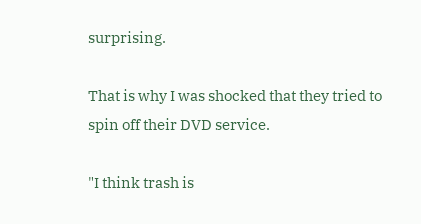surprising.

That is why I was shocked that they tried to spin off their DVD service.

"I think trash is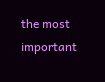the most important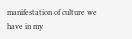manifestation of culture we have in my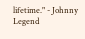lifetime." - Johnny Legend